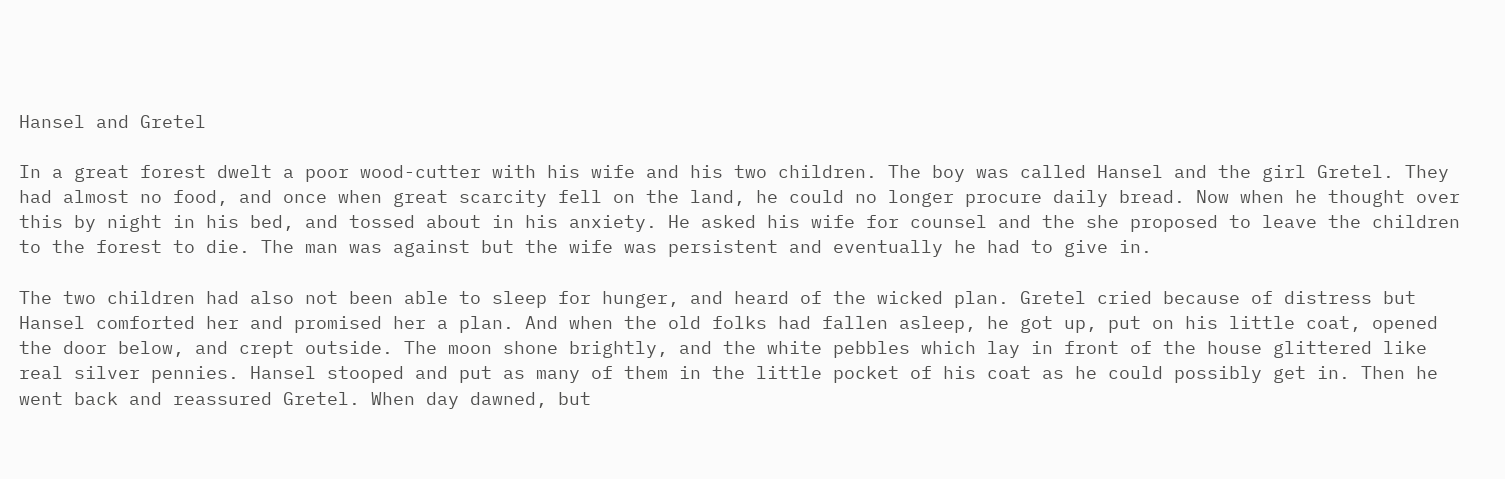Hansel and Gretel

In a great forest dwelt a poor wood-cutter with his wife and his two children. The boy was called Hansel and the girl Gretel. They had almost no food, and once when great scarcity fell on the land, he could no longer procure daily bread. Now when he thought over this by night in his bed, and tossed about in his anxiety. He asked his wife for counsel and the she proposed to leave the children to the forest to die. The man was against but the wife was persistent and eventually he had to give in.

The two children had also not been able to sleep for hunger, and heard of the wicked plan. Gretel cried because of distress but Hansel comforted her and promised her a plan. And when the old folks had fallen asleep, he got up, put on his little coat, opened the door below, and crept outside. The moon shone brightly, and the white pebbles which lay in front of the house glittered like real silver pennies. Hansel stooped and put as many of them in the little pocket of his coat as he could possibly get in. Then he went back and reassured Gretel. When day dawned, but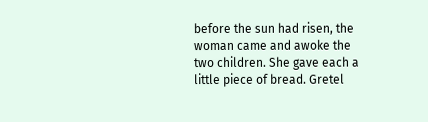before the sun had risen, the woman came and awoke the two children. She gave each a little piece of bread. Gretel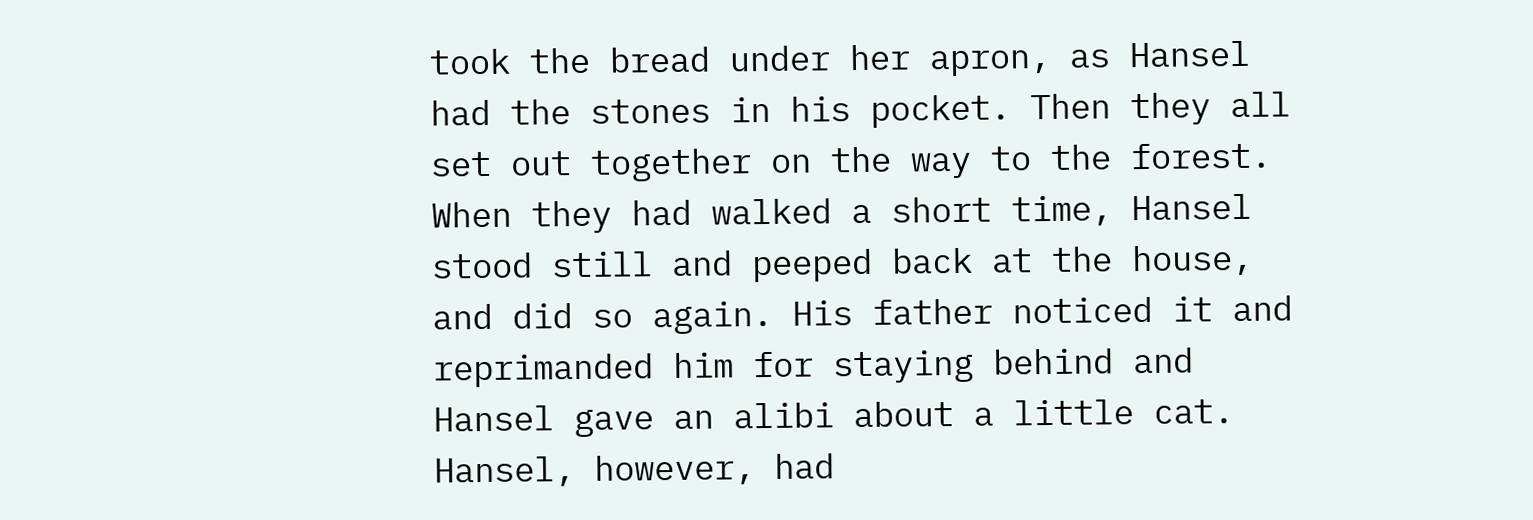took the bread under her apron, as Hansel had the stones in his pocket. Then they all set out together on the way to the forest. When they had walked a short time, Hansel stood still and peeped back at the house, and did so again. His father noticed it and reprimanded him for staying behind and Hansel gave an alibi about a little cat. Hansel, however, had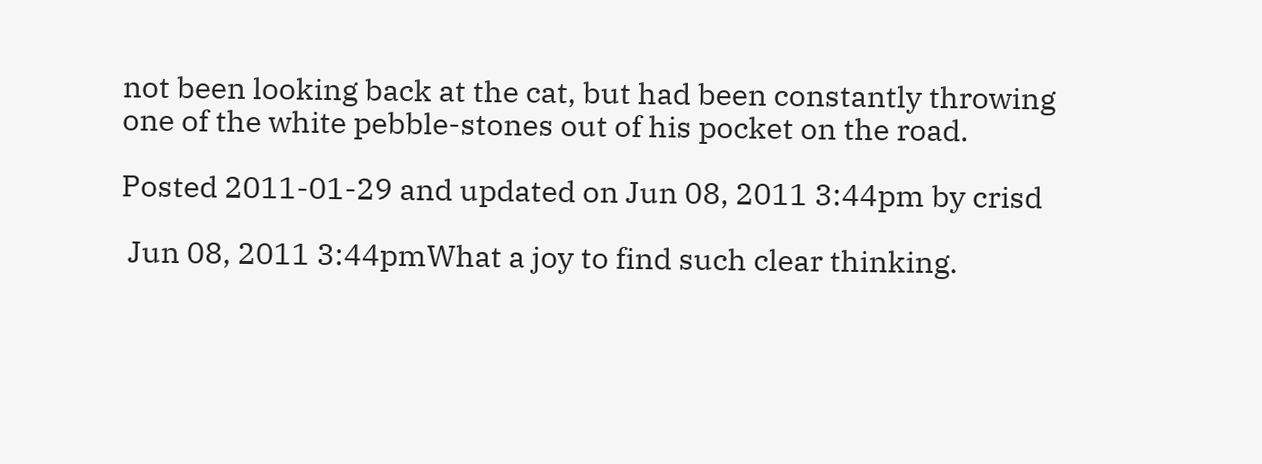not been looking back at the cat, but had been constantly throwing one of the white pebble-stones out of his pocket on the road.

Posted 2011-01-29 and updated on Jun 08, 2011 3:44pm by crisd

 Jun 08, 2011 3:44pmWhat a joy to find such clear thinking.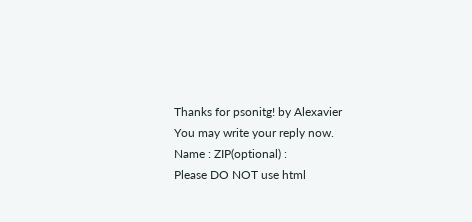Thanks for psonitg! by Alexavier
You may write your reply now.
Name : ZIP(optional) :
Please DO NOT use html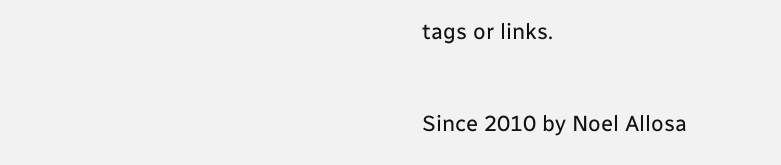tags or links.


Since 2010 by Noel Allosa